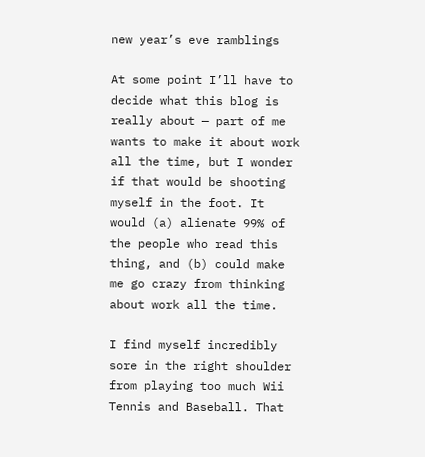new year’s eve ramblings

At some point I’ll have to decide what this blog is really about — part of me wants to make it about work all the time, but I wonder if that would be shooting myself in the foot. It would (a) alienate 99% of the people who read this thing, and (b) could make me go crazy from thinking about work all the time.

I find myself incredibly sore in the right shoulder from playing too much Wii Tennis and Baseball. That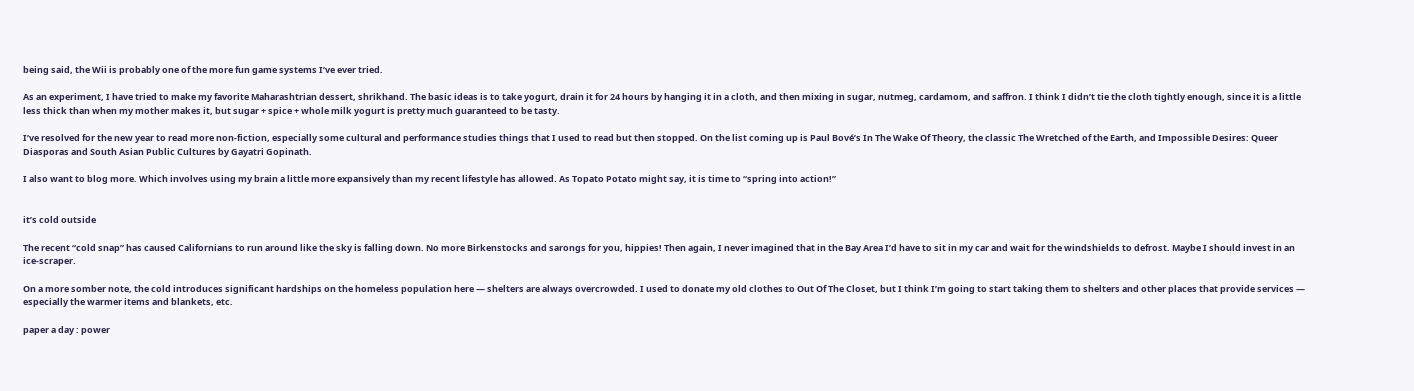being said, the Wii is probably one of the more fun game systems I’ve ever tried.

As an experiment, I have tried to make my favorite Maharashtrian dessert, shrikhand. The basic ideas is to take yogurt, drain it for 24 hours by hanging it in a cloth, and then mixing in sugar, nutmeg, cardamom, and saffron. I think I didn’t tie the cloth tightly enough, since it is a little less thick than when my mother makes it, but sugar + spice + whole milk yogurt is pretty much guaranteed to be tasty.

I’ve resolved for the new year to read more non-fiction, especially some cultural and performance studies things that I used to read but then stopped. On the list coming up is Paul Bové’s In The Wake Of Theory, the classic The Wretched of the Earth, and Impossible Desires: Queer Diasporas and South Asian Public Cultures by Gayatri Gopinath.

I also want to blog more. Which involves using my brain a little more expansively than my recent lifestyle has allowed. As Topato Potato might say, it is time to “spring into action!”


it’s cold outside

The recent “cold snap” has caused Californians to run around like the sky is falling down. No more Birkenstocks and sarongs for you, hippies! Then again, I never imagined that in the Bay Area I’d have to sit in my car and wait for the windshields to defrost. Maybe I should invest in an ice-scraper.

On a more somber note, the cold introduces significant hardships on the homeless population here — shelters are always overcrowded. I used to donate my old clothes to Out Of The Closet, but I think I’m going to start taking them to shelters and other places that provide services — especially the warmer items and blankets, etc.

paper a day : power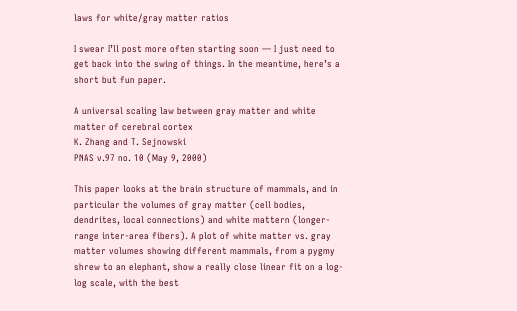laws for white/gray matter ratios

I swear I’ll post more often starting soon — I just need to get back into the swing of things. In the meantime, here’s a short but fun paper.

A universal scaling law between gray matter and white matter of cerebral cortex
K. Zhang and T. Sejnowski
PNAS v.97 no. 10 (May 9, 2000)

This paper looks at the brain structure of mammals, and in particular the volumes of gray matter (cell bodies, dendrites, local connections) and white mattern (longer-range inter-area fibers). A plot of white matter vs. gray matter volumes showing different mammals, from a pygmy shrew to an elephant, show a really close linear fit on a log-log scale, with the best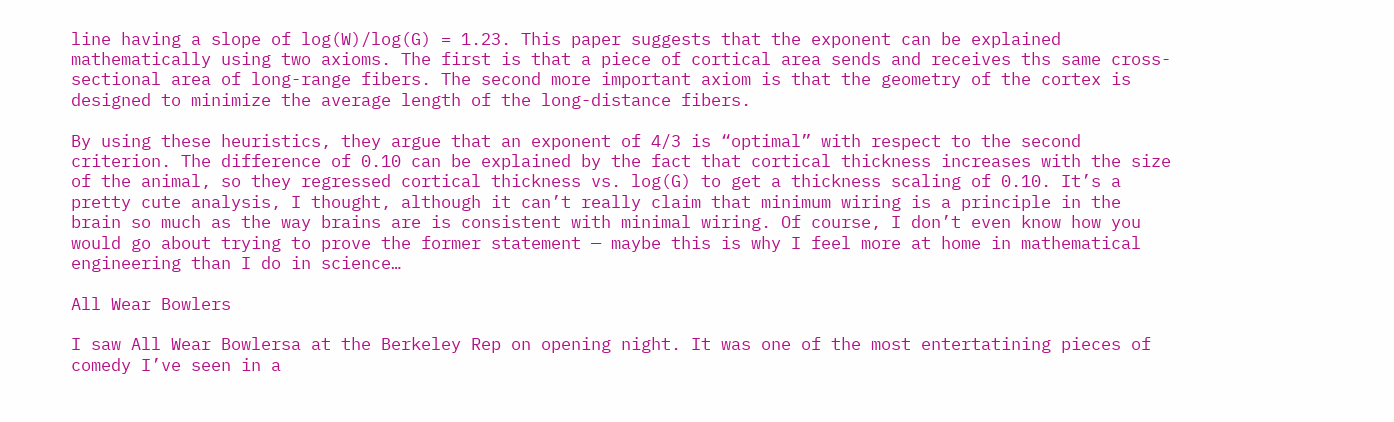line having a slope of log(W)/log(G) = 1.23. This paper suggests that the exponent can be explained mathematically using two axioms. The first is that a piece of cortical area sends and receives ths same cross-sectional area of long-range fibers. The second more important axiom is that the geometry of the cortex is designed to minimize the average length of the long-distance fibers.

By using these heuristics, they argue that an exponent of 4/3 is “optimal” with respect to the second criterion. The difference of 0.10 can be explained by the fact that cortical thickness increases with the size of the animal, so they regressed cortical thickness vs. log(G) to get a thickness scaling of 0.10. It’s a pretty cute analysis, I thought, although it can’t really claim that minimum wiring is a principle in the brain so much as the way brains are is consistent with minimal wiring. Of course, I don’t even know how you would go about trying to prove the former statement — maybe this is why I feel more at home in mathematical engineering than I do in science…

All Wear Bowlers

I saw All Wear Bowlersa at the Berkeley Rep on opening night. It was one of the most entertatining pieces of comedy I’ve seen in a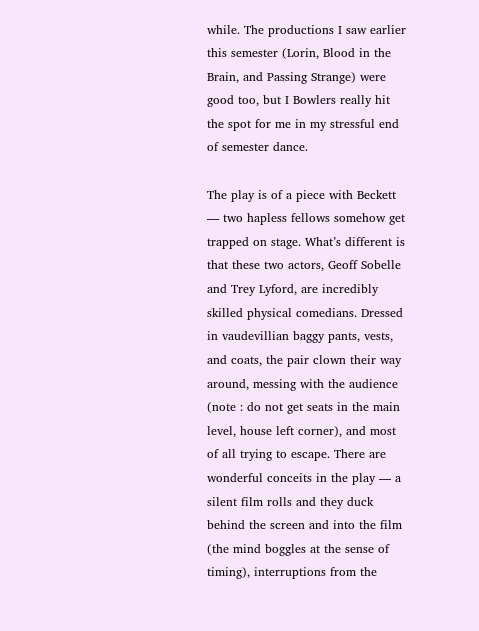while. The productions I saw earlier this semester (Lorin, Blood in the Brain, and Passing Strange) were good too, but I Bowlers really hit the spot for me in my stressful end of semester dance.

The play is of a piece with Beckett — two hapless fellows somehow get trapped on stage. What’s different is that these two actors, Geoff Sobelle and Trey Lyford, are incredibly skilled physical comedians. Dressed in vaudevillian baggy pants, vests, and coats, the pair clown their way around, messing with the audience (note : do not get seats in the main level, house left corner), and most of all trying to escape. There are wonderful conceits in the play — a silent film rolls and they duck behind the screen and into the film (the mind boggles at the sense of timing), interruptions from the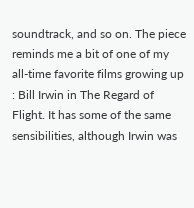soundtrack, and so on. The piece reminds me a bit of one of my all-time favorite films growing up : Bill Irwin in The Regard of Flight. It has some of the same sensibilities, although Irwin was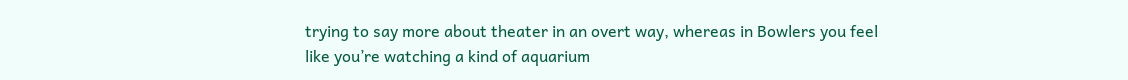trying to say more about theater in an overt way, whereas in Bowlers you feel like you’re watching a kind of aquarium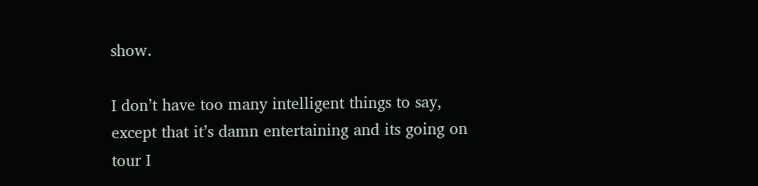show.

I don’t have too many intelligent things to say, except that it’s damn entertaining and its going on tour I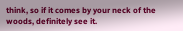think, so if it comes by your neck of the woods, definitely see it.